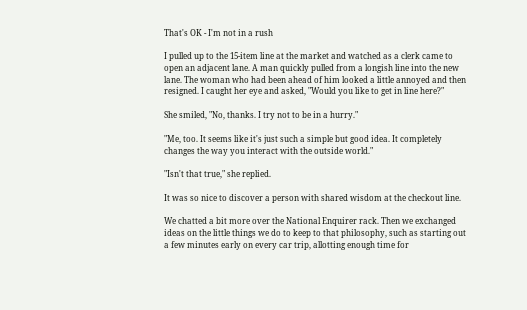That's OK - I'm not in a rush

I pulled up to the 15-item line at the market and watched as a clerk came to open an adjacent lane. A man quickly pulled from a longish line into the new lane. The woman who had been ahead of him looked a little annoyed and then resigned. I caught her eye and asked, "Would you like to get in line here?"

She smiled, "No, thanks. I try not to be in a hurry."

"Me, too. It seems like it's just such a simple but good idea. It completely changes the way you interact with the outside world."

"Isn't that true," she replied.

It was so nice to discover a person with shared wisdom at the checkout line.

We chatted a bit more over the National Enquirer rack. Then we exchanged ideas on the little things we do to keep to that philosophy, such as starting out a few minutes early on every car trip, allotting enough time for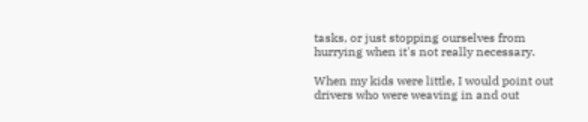tasks, or just stopping ourselves from hurrying when it's not really necessary.

When my kids were little, I would point out drivers who were weaving in and out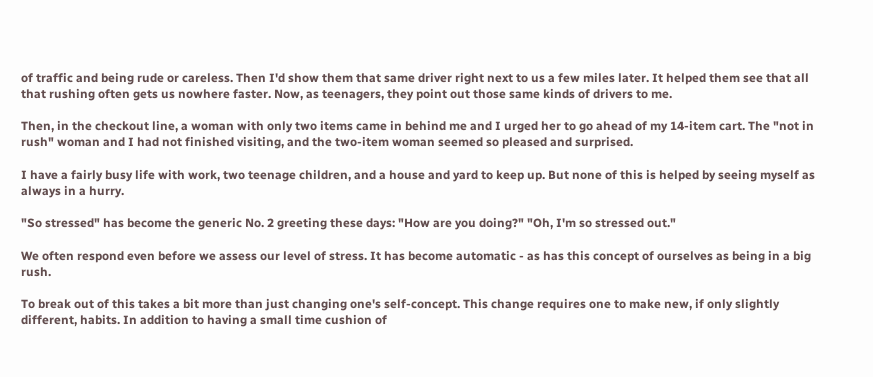of traffic and being rude or careless. Then I'd show them that same driver right next to us a few miles later. It helped them see that all that rushing often gets us nowhere faster. Now, as teenagers, they point out those same kinds of drivers to me.

Then, in the checkout line, a woman with only two items came in behind me and I urged her to go ahead of my 14-item cart. The "not in rush" woman and I had not finished visiting, and the two-item woman seemed so pleased and surprised.

I have a fairly busy life with work, two teenage children, and a house and yard to keep up. But none of this is helped by seeing myself as always in a hurry.

"So stressed" has become the generic No. 2 greeting these days: "How are you doing?" "Oh, I'm so stressed out."

We often respond even before we assess our level of stress. It has become automatic - as has this concept of ourselves as being in a big rush.

To break out of this takes a bit more than just changing one's self-concept. This change requires one to make new, if only slightly different, habits. In addition to having a small time cushion of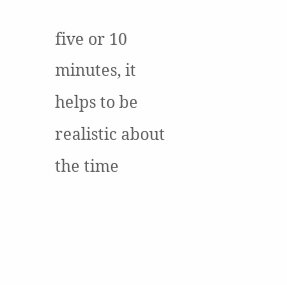five or 10 minutes, it helps to be realistic about the time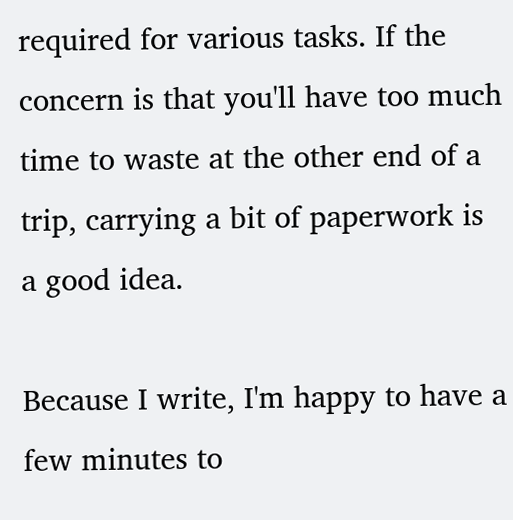required for various tasks. If the concern is that you'll have too much time to waste at the other end of a trip, carrying a bit of paperwork is a good idea.

Because I write, I'm happy to have a few minutes to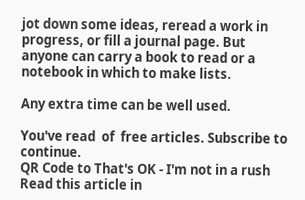jot down some ideas, reread a work in progress, or fill a journal page. But anyone can carry a book to read or a notebook in which to make lists.

Any extra time can be well used.

You've read  of  free articles. Subscribe to continue.
QR Code to That's OK - I'm not in a rush
Read this article in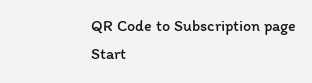QR Code to Subscription page
Start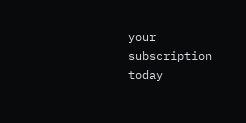your subscription today